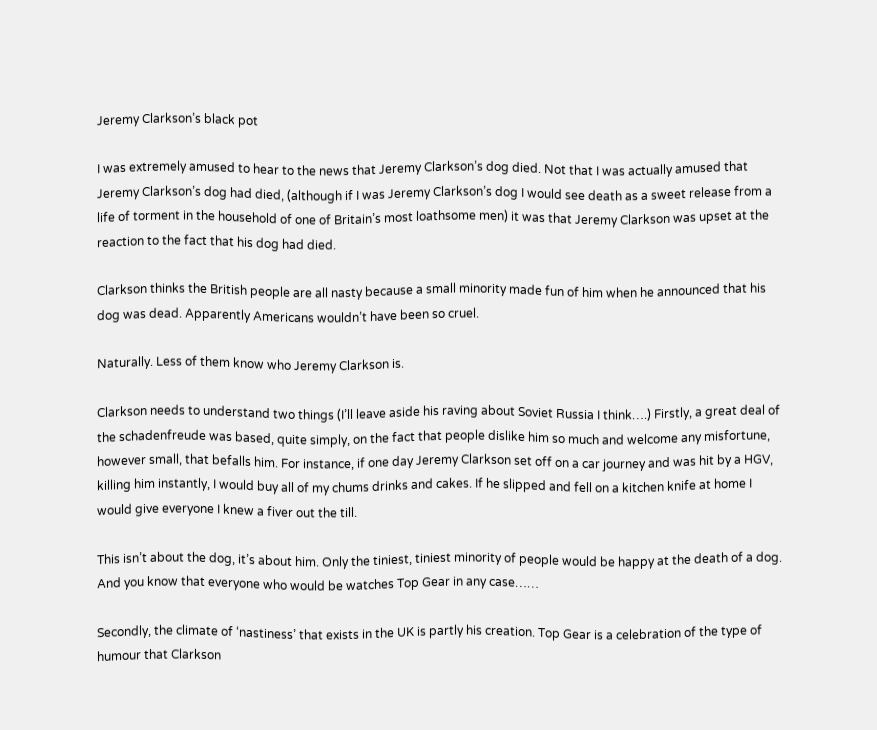Jeremy Clarkson’s black pot

I was extremely amused to hear to the news that Jeremy Clarkson’s dog died. Not that I was actually amused that Jeremy Clarkson’s dog had died, (although if I was Jeremy Clarkson’s dog I would see death as a sweet release from a life of torment in the household of one of Britain’s most loathsome men) it was that Jeremy Clarkson was upset at the reaction to the fact that his dog had died.

Clarkson thinks the British people are all nasty because a small minority made fun of him when he announced that his dog was dead. Apparently Americans wouldn’t have been so cruel.

Naturally. Less of them know who Jeremy Clarkson is.

Clarkson needs to understand two things (I’ll leave aside his raving about Soviet Russia I think….) Firstly, a great deal of the schadenfreude was based, quite simply, on the fact that people dislike him so much and welcome any misfortune, however small, that befalls him. For instance, if one day Jeremy Clarkson set off on a car journey and was hit by a HGV, killing him instantly, I would buy all of my chums drinks and cakes. If he slipped and fell on a kitchen knife at home I would give everyone I knew a fiver out the till.

This isn’t about the dog, it’s about him. Only the tiniest, tiniest minority of people would be happy at the death of a dog. And you know that everyone who would be watches Top Gear in any case……

Secondly, the climate of ‘nastiness’ that exists in the UK is partly his creation. Top Gear is a celebration of the type of humour that Clarkson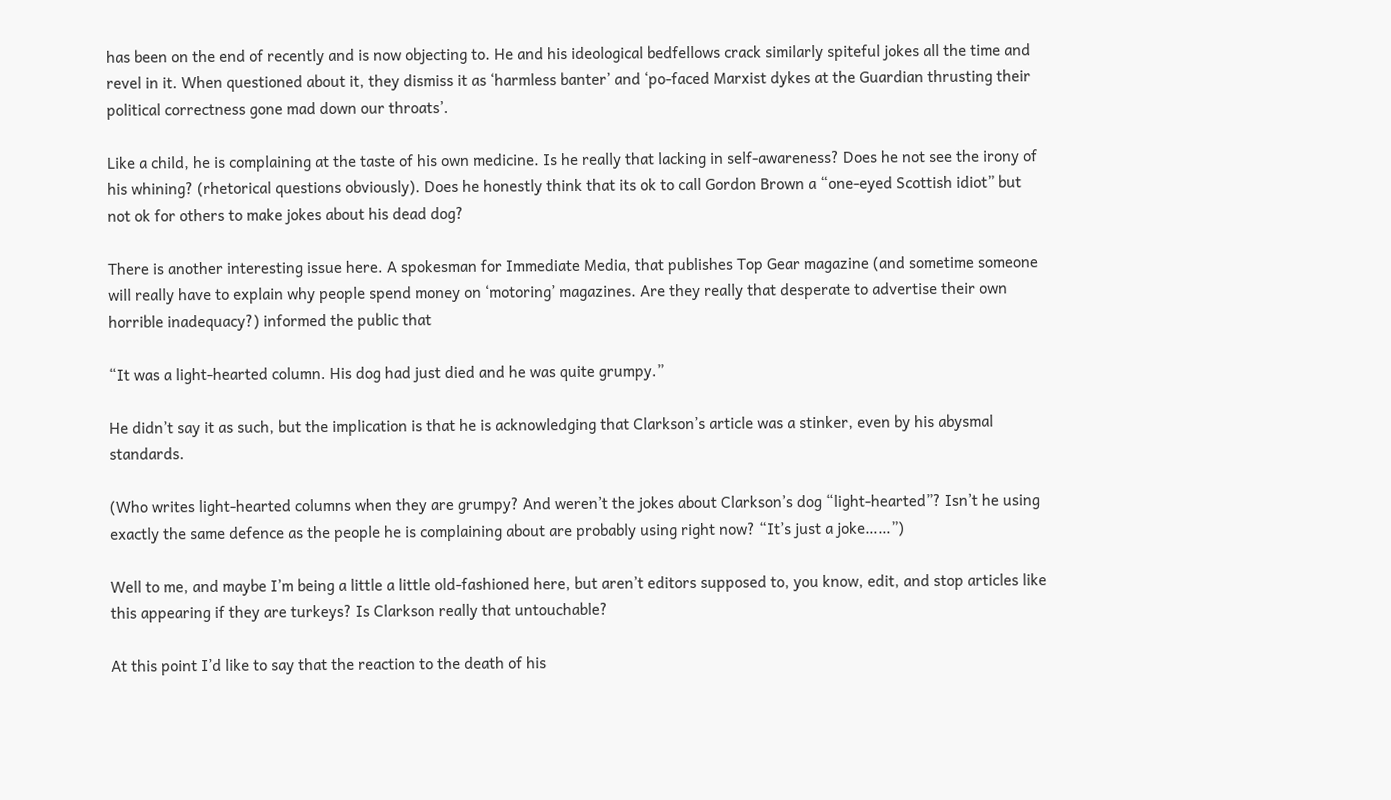has been on the end of recently and is now objecting to. He and his ideological bedfellows crack similarly spiteful jokes all the time and revel in it. When questioned about it, they dismiss it as ‘harmless banter’ and ‘po-faced Marxist dykes at the Guardian thrusting their political correctness gone mad down our throats’.

Like a child, he is complaining at the taste of his own medicine. Is he really that lacking in self-awareness? Does he not see the irony of his whining? (rhetorical questions obviously). Does he honestly think that its ok to call Gordon Brown a “one-eyed Scottish idiot” but not ok for others to make jokes about his dead dog?

There is another interesting issue here. A spokesman for Immediate Media, that publishes Top Gear magazine (and sometime someone will really have to explain why people spend money on ‘motoring’ magazines. Are they really that desperate to advertise their own horrible inadequacy?) informed the public that

“It was a light-hearted column. His dog had just died and he was quite grumpy.”

He didn’t say it as such, but the implication is that he is acknowledging that Clarkson’s article was a stinker, even by his abysmal standards.

(Who writes light-hearted columns when they are grumpy? And weren’t the jokes about Clarkson’s dog “light-hearted”? Isn’t he using exactly the same defence as the people he is complaining about are probably using right now? “It’s just a joke……”)

Well to me, and maybe I’m being a little a little old-fashioned here, but aren’t editors supposed to, you know, edit, and stop articles like this appearing if they are turkeys? Is Clarkson really that untouchable?

At this point I’d like to say that the reaction to the death of his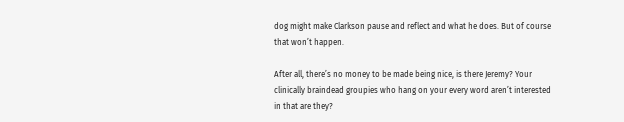dog might make Clarkson pause and reflect and what he does. But of course that won’t happen.

After all, there’s no money to be made being nice, is there Jeremy? Your clinically braindead groupies who hang on your every word aren’t interested in that are they?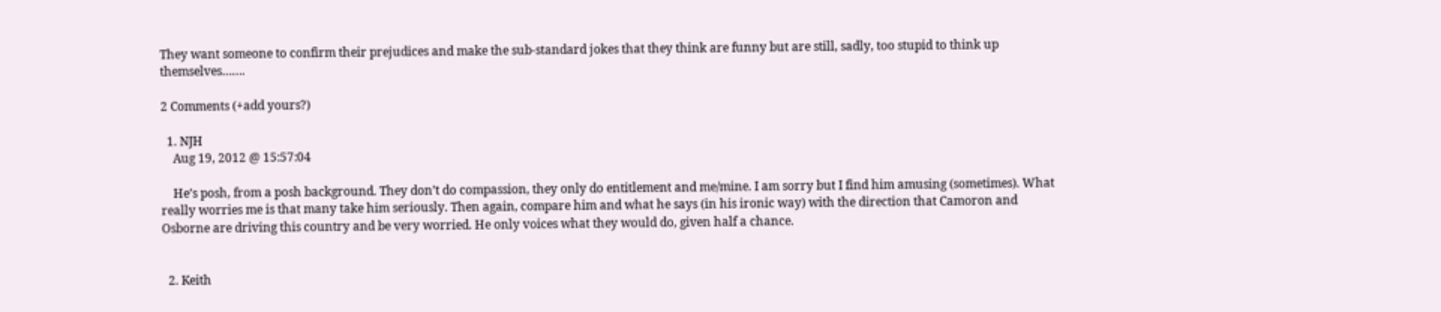They want someone to confirm their prejudices and make the sub-standard jokes that they think are funny but are still, sadly, too stupid to think up themselves…….

2 Comments (+add yours?)

  1. NJH
    Aug 19, 2012 @ 15:57:04

    He’s posh, from a posh background. They don’t do compassion, they only do entitlement and me/mine. I am sorry but I find him amusing (sometimes). What really worries me is that many take him seriously. Then again, compare him and what he says (in his ironic way) with the direction that Camoron and Osborne are driving this country and be very worried. He only voices what they would do, given half a chance.


  2. Keith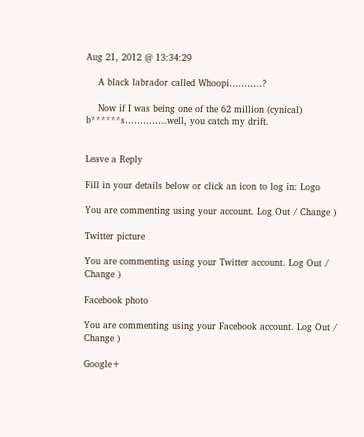Aug 21, 2012 @ 13:34:29

    A black labrador called Whoopi………..?

    Now if I was being one of the 62 million (cynical) b******s…………..well, you catch my drift.


Leave a Reply

Fill in your details below or click an icon to log in: Logo

You are commenting using your account. Log Out / Change )

Twitter picture

You are commenting using your Twitter account. Log Out / Change )

Facebook photo

You are commenting using your Facebook account. Log Out / Change )

Google+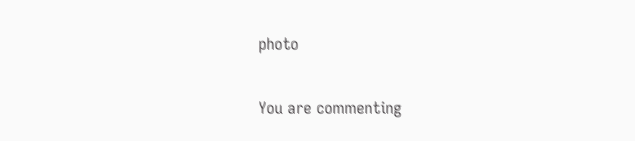photo

You are commenting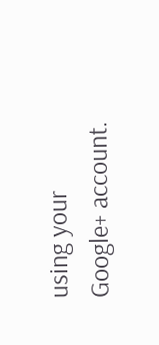using your Google+ account.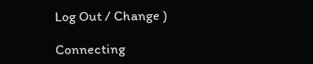Log Out / Change )

Connecting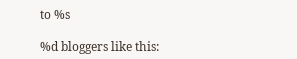to %s

%d bloggers like this: